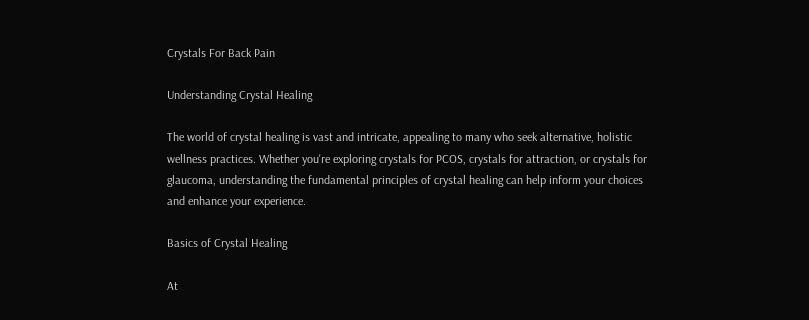Crystals For Back Pain

Understanding Crystal Healing

The world of crystal healing is vast and intricate, appealing to many who seek alternative, holistic wellness practices. Whether you're exploring crystals for PCOS, crystals for attraction, or crystals for glaucoma, understanding the fundamental principles of crystal healing can help inform your choices and enhance your experience.

Basics of Crystal Healing

At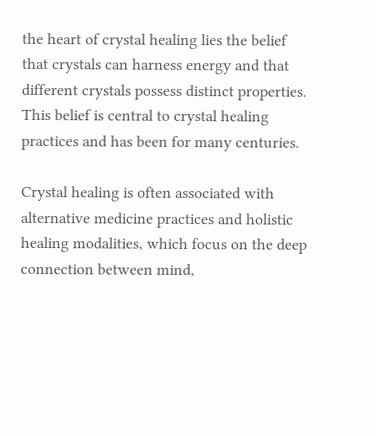the heart of crystal healing lies the belief that crystals can harness energy and that different crystals possess distinct properties. This belief is central to crystal healing practices and has been for many centuries.

Crystal healing is often associated with alternative medicine practices and holistic healing modalities, which focus on the deep connection between mind,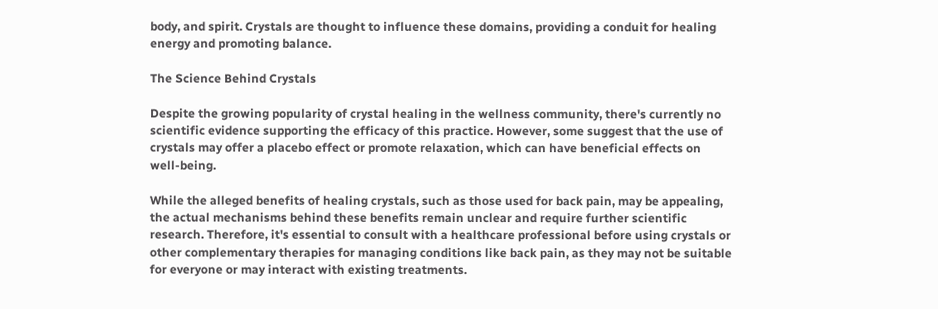body, and spirit. Crystals are thought to influence these domains, providing a conduit for healing energy and promoting balance.

The Science Behind Crystals

Despite the growing popularity of crystal healing in the wellness community, there's currently no scientific evidence supporting the efficacy of this practice. However, some suggest that the use of crystals may offer a placebo effect or promote relaxation, which can have beneficial effects on well-being.

While the alleged benefits of healing crystals, such as those used for back pain, may be appealing, the actual mechanisms behind these benefits remain unclear and require further scientific research. Therefore, it's essential to consult with a healthcare professional before using crystals or other complementary therapies for managing conditions like back pain, as they may not be suitable for everyone or may interact with existing treatments.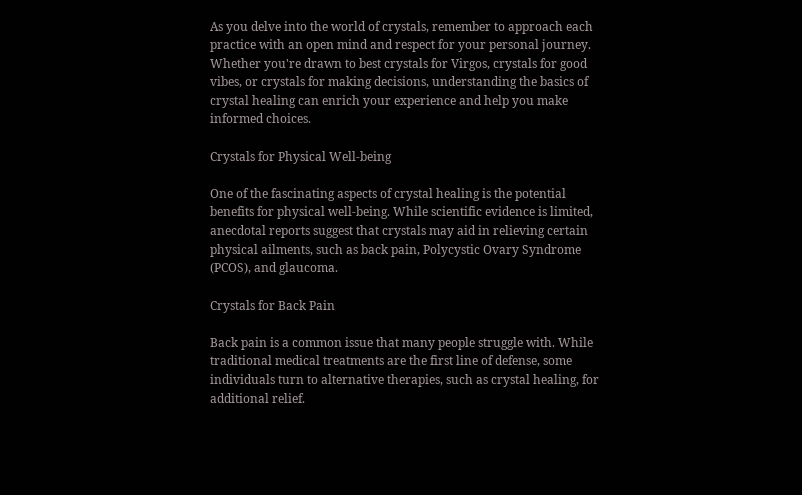As you delve into the world of crystals, remember to approach each practice with an open mind and respect for your personal journey. Whether you're drawn to best crystals for Virgos, crystals for good vibes, or crystals for making decisions, understanding the basics of crystal healing can enrich your experience and help you make informed choices.

Crystals for Physical Well-being

One of the fascinating aspects of crystal healing is the potential benefits for physical well-being. While scientific evidence is limited, anecdotal reports suggest that crystals may aid in relieving certain physical ailments, such as back pain, Polycystic Ovary Syndrome (PCOS), and glaucoma.

Crystals for Back Pain

Back pain is a common issue that many people struggle with. While traditional medical treatments are the first line of defense, some individuals turn to alternative therapies, such as crystal healing, for additional relief.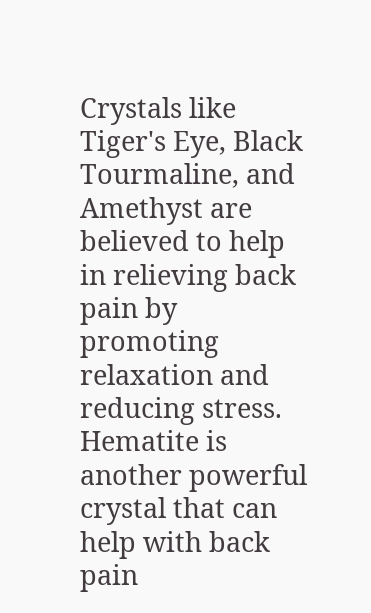Crystals like Tiger's Eye, Black Tourmaline, and Amethyst are believed to help in relieving back pain by promoting relaxation and reducing stress. Hematite is another powerful crystal that can help with back pain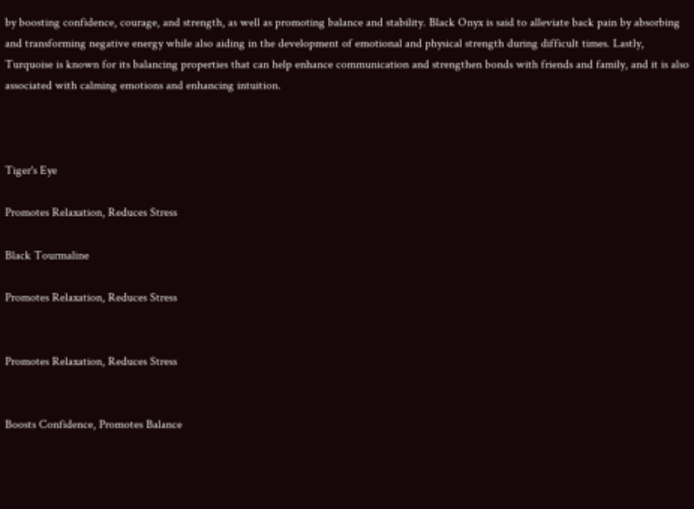by boosting confidence, courage, and strength, as well as promoting balance and stability. Black Onyx is said to alleviate back pain by absorbing and transforming negative energy while also aiding in the development of emotional and physical strength during difficult times. Lastly, Turquoise is known for its balancing properties that can help enhance communication and strengthen bonds with friends and family, and it is also associated with calming emotions and enhancing intuition.



Tiger's Eye

Promotes Relaxation, Reduces Stress

Black Tourmaline

Promotes Relaxation, Reduces Stress


Promotes Relaxation, Reduces Stress


Boosts Confidence, Promotes Balance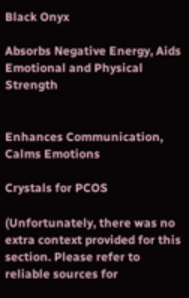Black Onyx

Absorbs Negative Energy, Aids Emotional and Physical Strength


Enhances Communication, Calms Emotions

Crystals for PCOS

(Unfortunately, there was no extra context provided for this section. Please refer to reliable sources for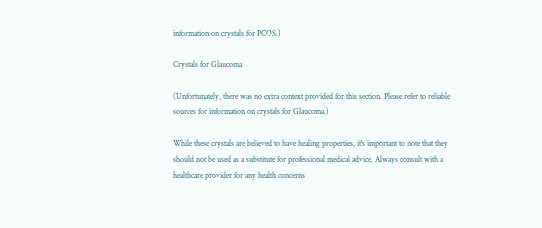information on crystals for PCOS.)

Crystals for Glaucoma

(Unfortunately, there was no extra context provided for this section. Please refer to reliable sources for information on crystals for Glaucoma.)

While these crystals are believed to have healing properties, it's important to note that they should not be used as a substitute for professional medical advice. Always consult with a healthcare provider for any health concerns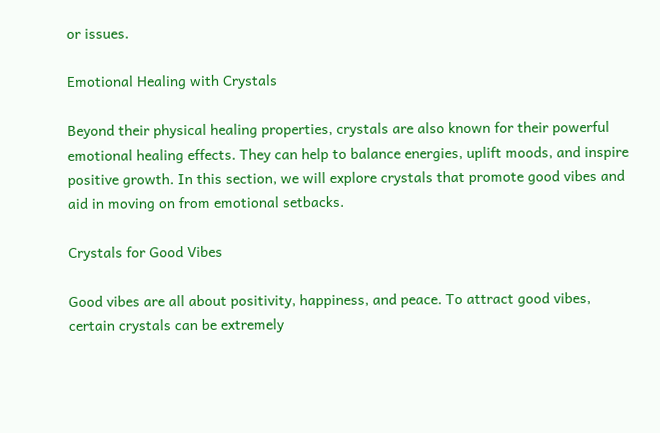or issues.

Emotional Healing with Crystals

Beyond their physical healing properties, crystals are also known for their powerful emotional healing effects. They can help to balance energies, uplift moods, and inspire positive growth. In this section, we will explore crystals that promote good vibes and aid in moving on from emotional setbacks.

Crystals for Good Vibes

Good vibes are all about positivity, happiness, and peace. To attract good vibes, certain crystals can be extremely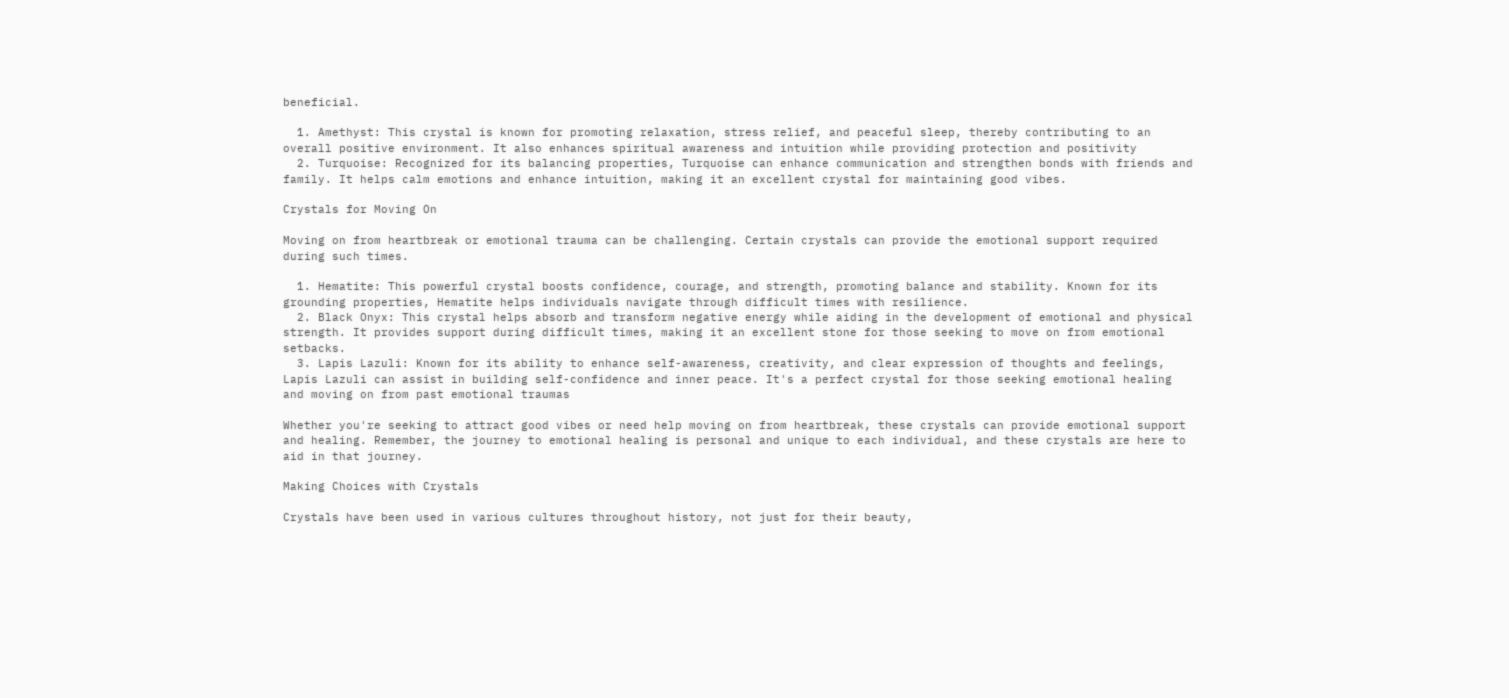beneficial.

  1. Amethyst: This crystal is known for promoting relaxation, stress relief, and peaceful sleep, thereby contributing to an overall positive environment. It also enhances spiritual awareness and intuition while providing protection and positivity
  2. Turquoise: Recognized for its balancing properties, Turquoise can enhance communication and strengthen bonds with friends and family. It helps calm emotions and enhance intuition, making it an excellent crystal for maintaining good vibes.

Crystals for Moving On

Moving on from heartbreak or emotional trauma can be challenging. Certain crystals can provide the emotional support required during such times.

  1. Hematite: This powerful crystal boosts confidence, courage, and strength, promoting balance and stability. Known for its grounding properties, Hematite helps individuals navigate through difficult times with resilience.
  2. Black Onyx: This crystal helps absorb and transform negative energy while aiding in the development of emotional and physical strength. It provides support during difficult times, making it an excellent stone for those seeking to move on from emotional setbacks.
  3. Lapis Lazuli: Known for its ability to enhance self-awareness, creativity, and clear expression of thoughts and feelings, Lapis Lazuli can assist in building self-confidence and inner peace. It's a perfect crystal for those seeking emotional healing and moving on from past emotional traumas

Whether you're seeking to attract good vibes or need help moving on from heartbreak, these crystals can provide emotional support and healing. Remember, the journey to emotional healing is personal and unique to each individual, and these crystals are here to aid in that journey.

Making Choices with Crystals

Crystals have been used in various cultures throughout history, not just for their beauty,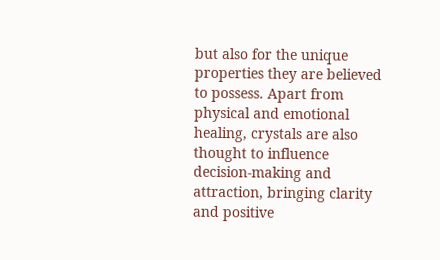but also for the unique properties they are believed to possess. Apart from physical and emotional healing, crystals are also thought to influence decision-making and attraction, bringing clarity and positive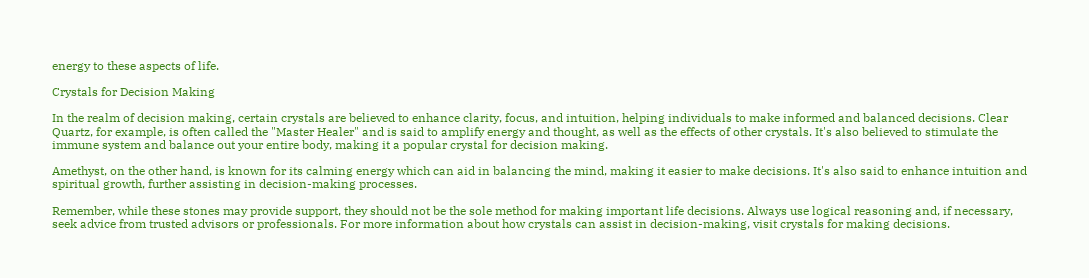energy to these aspects of life.

Crystals for Decision Making

In the realm of decision making, certain crystals are believed to enhance clarity, focus, and intuition, helping individuals to make informed and balanced decisions. Clear Quartz, for example, is often called the "Master Healer" and is said to amplify energy and thought, as well as the effects of other crystals. It's also believed to stimulate the immune system and balance out your entire body, making it a popular crystal for decision making.

Amethyst, on the other hand, is known for its calming energy which can aid in balancing the mind, making it easier to make decisions. It's also said to enhance intuition and spiritual growth, further assisting in decision-making processes.

Remember, while these stones may provide support, they should not be the sole method for making important life decisions. Always use logical reasoning and, if necessary, seek advice from trusted advisors or professionals. For more information about how crystals can assist in decision-making, visit crystals for making decisions.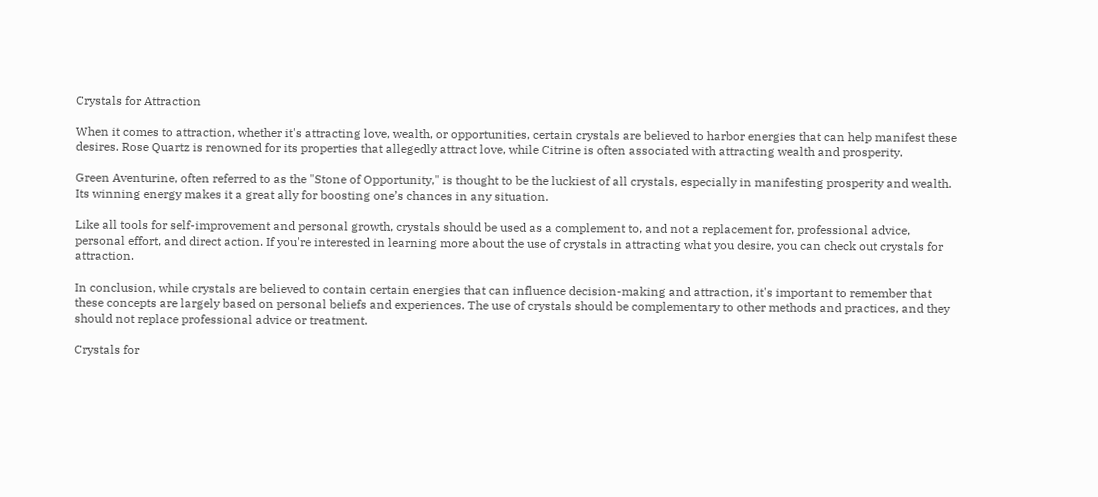Crystals for Attraction

When it comes to attraction, whether it's attracting love, wealth, or opportunities, certain crystals are believed to harbor energies that can help manifest these desires. Rose Quartz is renowned for its properties that allegedly attract love, while Citrine is often associated with attracting wealth and prosperity.

Green Aventurine, often referred to as the "Stone of Opportunity," is thought to be the luckiest of all crystals, especially in manifesting prosperity and wealth. Its winning energy makes it a great ally for boosting one’s chances in any situation.

Like all tools for self-improvement and personal growth, crystals should be used as a complement to, and not a replacement for, professional advice, personal effort, and direct action. If you're interested in learning more about the use of crystals in attracting what you desire, you can check out crystals for attraction.

In conclusion, while crystals are believed to contain certain energies that can influence decision-making and attraction, it's important to remember that these concepts are largely based on personal beliefs and experiences. The use of crystals should be complementary to other methods and practices, and they should not replace professional advice or treatment.

Crystals for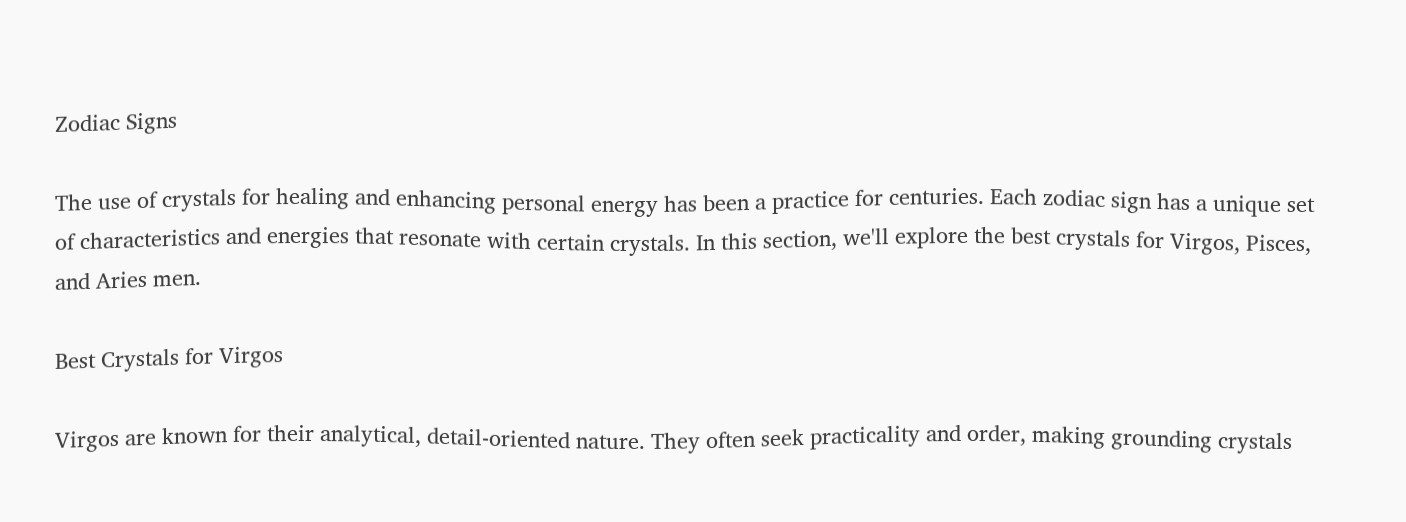Zodiac Signs

The use of crystals for healing and enhancing personal energy has been a practice for centuries. Each zodiac sign has a unique set of characteristics and energies that resonate with certain crystals. In this section, we'll explore the best crystals for Virgos, Pisces, and Aries men.

Best Crystals for Virgos

Virgos are known for their analytical, detail-oriented nature. They often seek practicality and order, making grounding crystals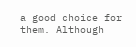a good choice for them. Although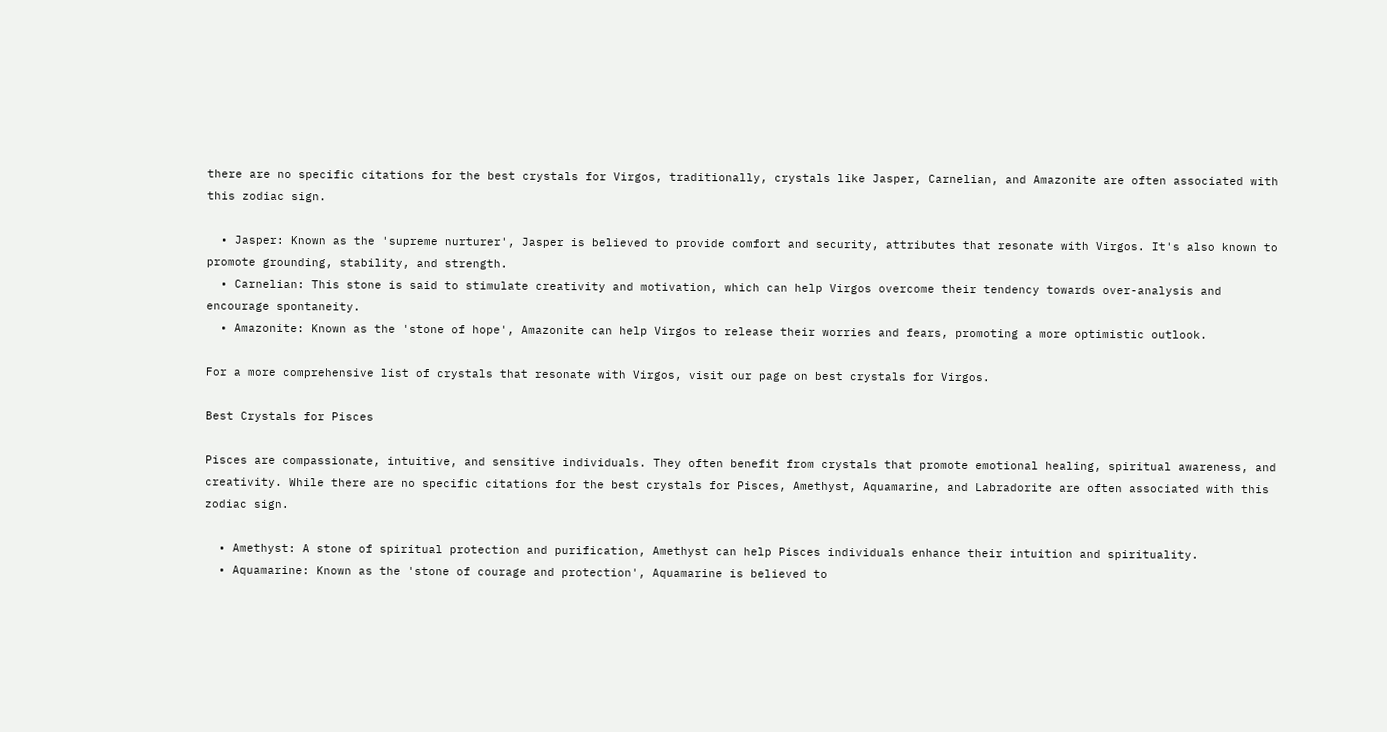there are no specific citations for the best crystals for Virgos, traditionally, crystals like Jasper, Carnelian, and Amazonite are often associated with this zodiac sign.

  • Jasper: Known as the 'supreme nurturer', Jasper is believed to provide comfort and security, attributes that resonate with Virgos. It's also known to promote grounding, stability, and strength.
  • Carnelian: This stone is said to stimulate creativity and motivation, which can help Virgos overcome their tendency towards over-analysis and encourage spontaneity.
  • Amazonite: Known as the 'stone of hope', Amazonite can help Virgos to release their worries and fears, promoting a more optimistic outlook.

For a more comprehensive list of crystals that resonate with Virgos, visit our page on best crystals for Virgos.

Best Crystals for Pisces

Pisces are compassionate, intuitive, and sensitive individuals. They often benefit from crystals that promote emotional healing, spiritual awareness, and creativity. While there are no specific citations for the best crystals for Pisces, Amethyst, Aquamarine, and Labradorite are often associated with this zodiac sign.

  • Amethyst: A stone of spiritual protection and purification, Amethyst can help Pisces individuals enhance their intuition and spirituality.
  • Aquamarine: Known as the 'stone of courage and protection', Aquamarine is believed to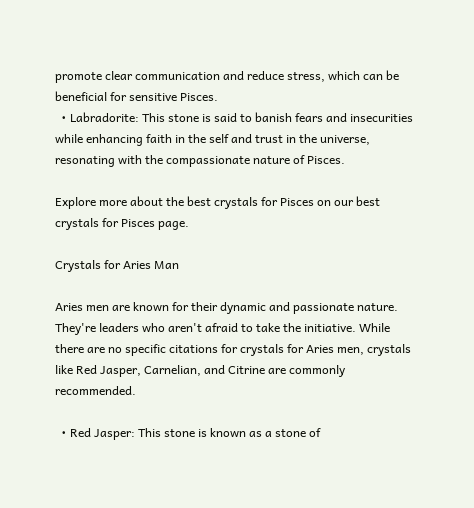promote clear communication and reduce stress, which can be beneficial for sensitive Pisces.
  • Labradorite: This stone is said to banish fears and insecurities while enhancing faith in the self and trust in the universe, resonating with the compassionate nature of Pisces.

Explore more about the best crystals for Pisces on our best crystals for Pisces page.

Crystals for Aries Man

Aries men are known for their dynamic and passionate nature. They're leaders who aren't afraid to take the initiative. While there are no specific citations for crystals for Aries men, crystals like Red Jasper, Carnelian, and Citrine are commonly recommended.

  • Red Jasper: This stone is known as a stone of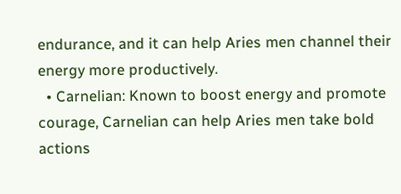endurance, and it can help Aries men channel their energy more productively.
  • Carnelian: Known to boost energy and promote courage, Carnelian can help Aries men take bold actions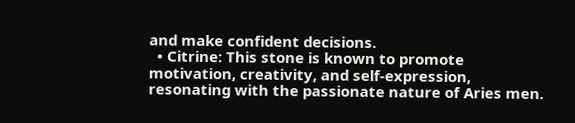and make confident decisions.
  • Citrine: This stone is known to promote motivation, creativity, and self-expression, resonating with the passionate nature of Aries men.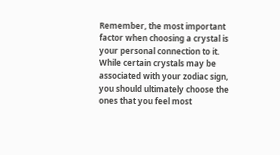Remember, the most important factor when choosing a crystal is your personal connection to it. While certain crystals may be associated with your zodiac sign, you should ultimately choose the ones that you feel most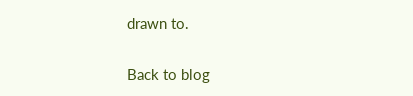drawn to.

Back to blog